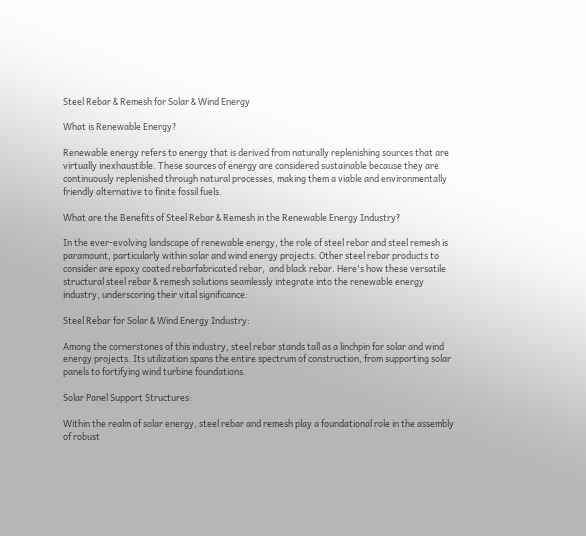Steel Rebar & Remesh for Solar & Wind Energy

What is Renewable Energy?

Renewable energy refers to energy that is derived from naturally replenishing sources that are virtually inexhaustible. These sources of energy are considered sustainable because they are continuously replenished through natural processes, making them a viable and environmentally friendly alternative to finite fossil fuels.

What are the Benefits of Steel Rebar & Remesh in the Renewable Energy Industry?

In the ever-evolving landscape of renewable energy, the role of steel rebar and steel remesh is paramount, particularly within solar and wind energy projects. Other steel rebar products to consider are epoxy coated rebarfabricated rebar,  and black rebar. Here's how these versatile structural steel rebar & remesh solutions seamlessly integrate into the renewable energy industry, underscoring their vital significance:

Steel Rebar for Solar & Wind Energy Industry:

Among the cornerstones of this industry, steel rebar stands tall as a linchpin for solar and wind energy projects. Its utilization spans the entire spectrum of construction, from supporting solar panels to fortifying wind turbine foundations.

Solar Panel Support Structures:

Within the realm of solar energy, steel rebar and remesh play a foundational role in the assembly of robust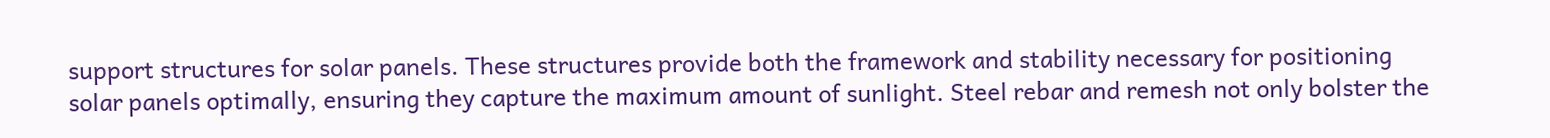support structures for solar panels. These structures provide both the framework and stability necessary for positioning solar panels optimally, ensuring they capture the maximum amount of sunlight. Steel rebar and remesh not only bolster the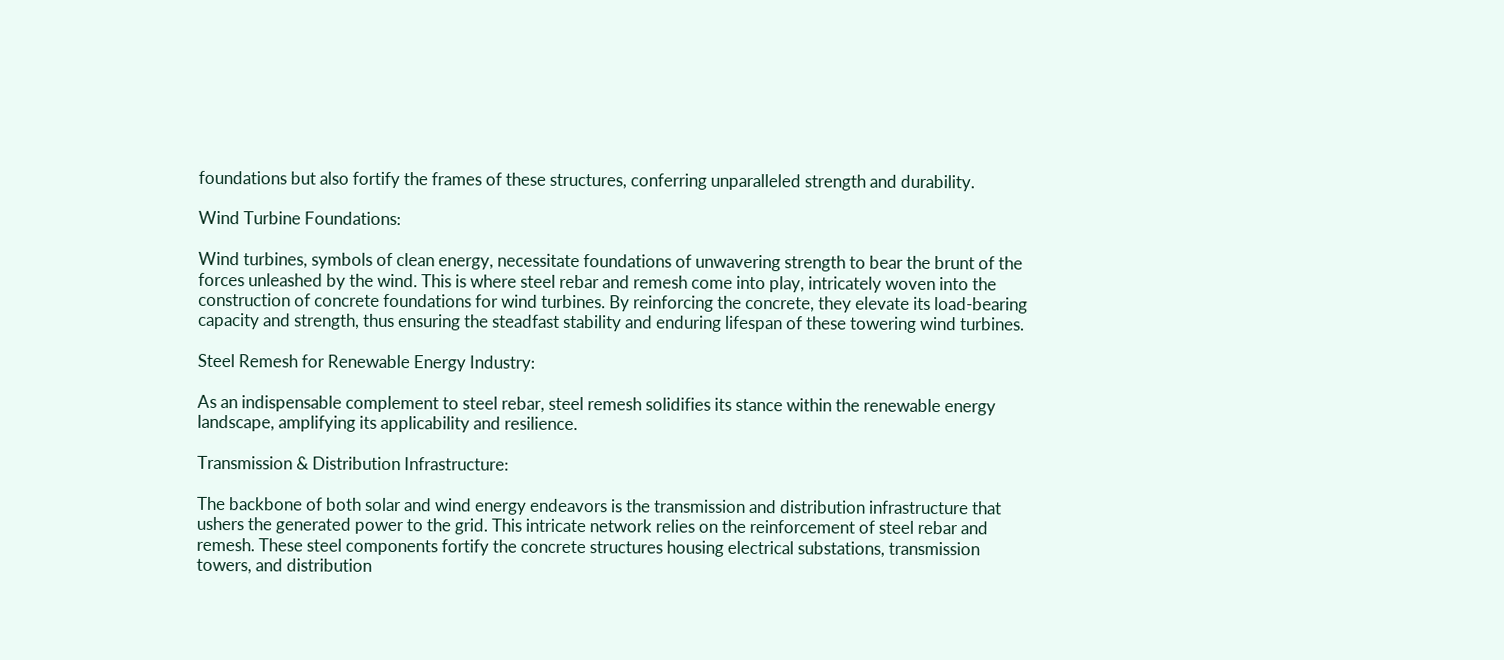foundations but also fortify the frames of these structures, conferring unparalleled strength and durability.

Wind Turbine Foundations:

Wind turbines, symbols of clean energy, necessitate foundations of unwavering strength to bear the brunt of the forces unleashed by the wind. This is where steel rebar and remesh come into play, intricately woven into the construction of concrete foundations for wind turbines. By reinforcing the concrete, they elevate its load-bearing capacity and strength, thus ensuring the steadfast stability and enduring lifespan of these towering wind turbines.

Steel Remesh for Renewable Energy Industry:

As an indispensable complement to steel rebar, steel remesh solidifies its stance within the renewable energy landscape, amplifying its applicability and resilience.

Transmission & Distribution Infrastructure:

The backbone of both solar and wind energy endeavors is the transmission and distribution infrastructure that ushers the generated power to the grid. This intricate network relies on the reinforcement of steel rebar and remesh. These steel components fortify the concrete structures housing electrical substations, transmission towers, and distribution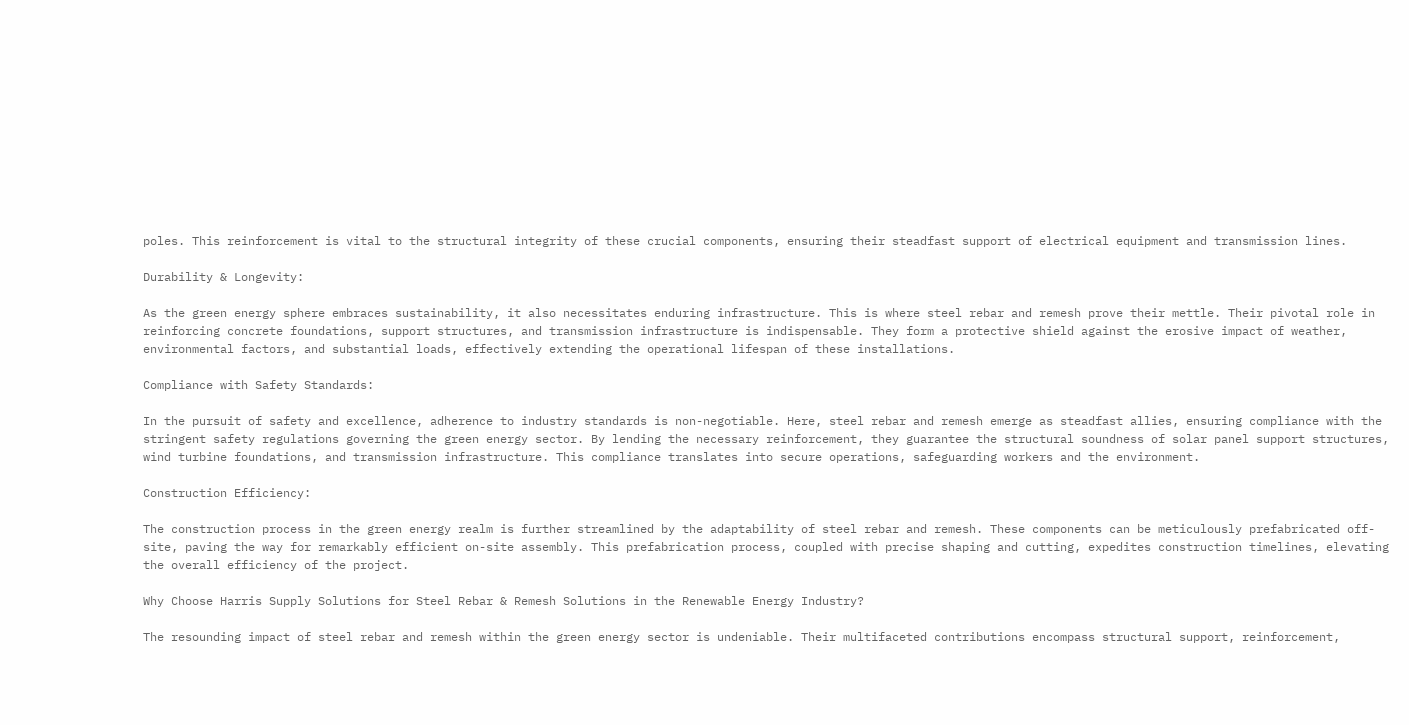poles. This reinforcement is vital to the structural integrity of these crucial components, ensuring their steadfast support of electrical equipment and transmission lines.

Durability & Longevity:

As the green energy sphere embraces sustainability, it also necessitates enduring infrastructure. This is where steel rebar and remesh prove their mettle. Their pivotal role in reinforcing concrete foundations, support structures, and transmission infrastructure is indispensable. They form a protective shield against the erosive impact of weather, environmental factors, and substantial loads, effectively extending the operational lifespan of these installations.

Compliance with Safety Standards:

In the pursuit of safety and excellence, adherence to industry standards is non-negotiable. Here, steel rebar and remesh emerge as steadfast allies, ensuring compliance with the stringent safety regulations governing the green energy sector. By lending the necessary reinforcement, they guarantee the structural soundness of solar panel support structures, wind turbine foundations, and transmission infrastructure. This compliance translates into secure operations, safeguarding workers and the environment.

Construction Efficiency:

The construction process in the green energy realm is further streamlined by the adaptability of steel rebar and remesh. These components can be meticulously prefabricated off-site, paving the way for remarkably efficient on-site assembly. This prefabrication process, coupled with precise shaping and cutting, expedites construction timelines, elevating the overall efficiency of the project.

Why Choose Harris Supply Solutions for Steel Rebar & Remesh Solutions in the Renewable Energy Industry?

The resounding impact of steel rebar and remesh within the green energy sector is undeniable. Their multifaceted contributions encompass structural support, reinforcement,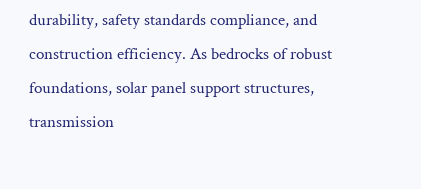durability, safety standards compliance, and construction efficiency. As bedrocks of robust foundations, solar panel support structures, transmission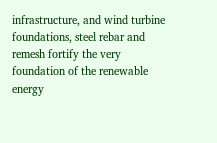infrastructure, and wind turbine foundations, steel rebar and remesh fortify the very foundation of the renewable energy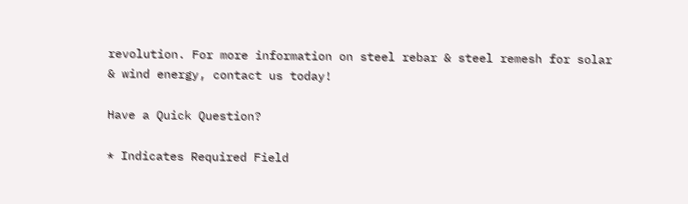revolution. For more information on steel rebar & steel remesh for solar & wind energy, contact us today!

Have a Quick Question?

* Indicates Required Field